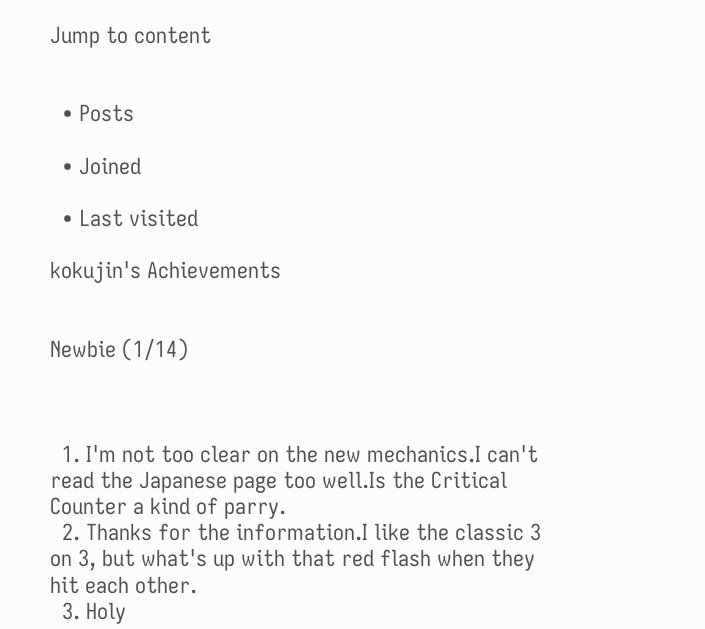Jump to content


  • Posts

  • Joined

  • Last visited

kokujin's Achievements


Newbie (1/14)



  1. I'm not too clear on the new mechanics.I can't read the Japanese page too well.Is the Critical Counter a kind of parry.
  2. Thanks for the information.I like the classic 3 on 3, but what's up with that red flash when they hit each other.
  3. Holy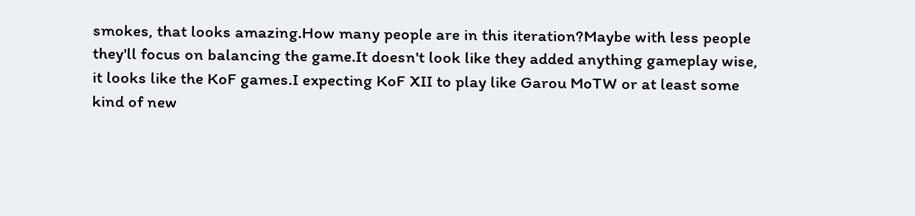smokes, that looks amazing.How many people are in this iteration?Maybe with less people they'll focus on balancing the game.It doesn't look like they added anything gameplay wise, it looks like the KoF games.I expecting KoF XII to play like Garou MoTW or at least some kind of new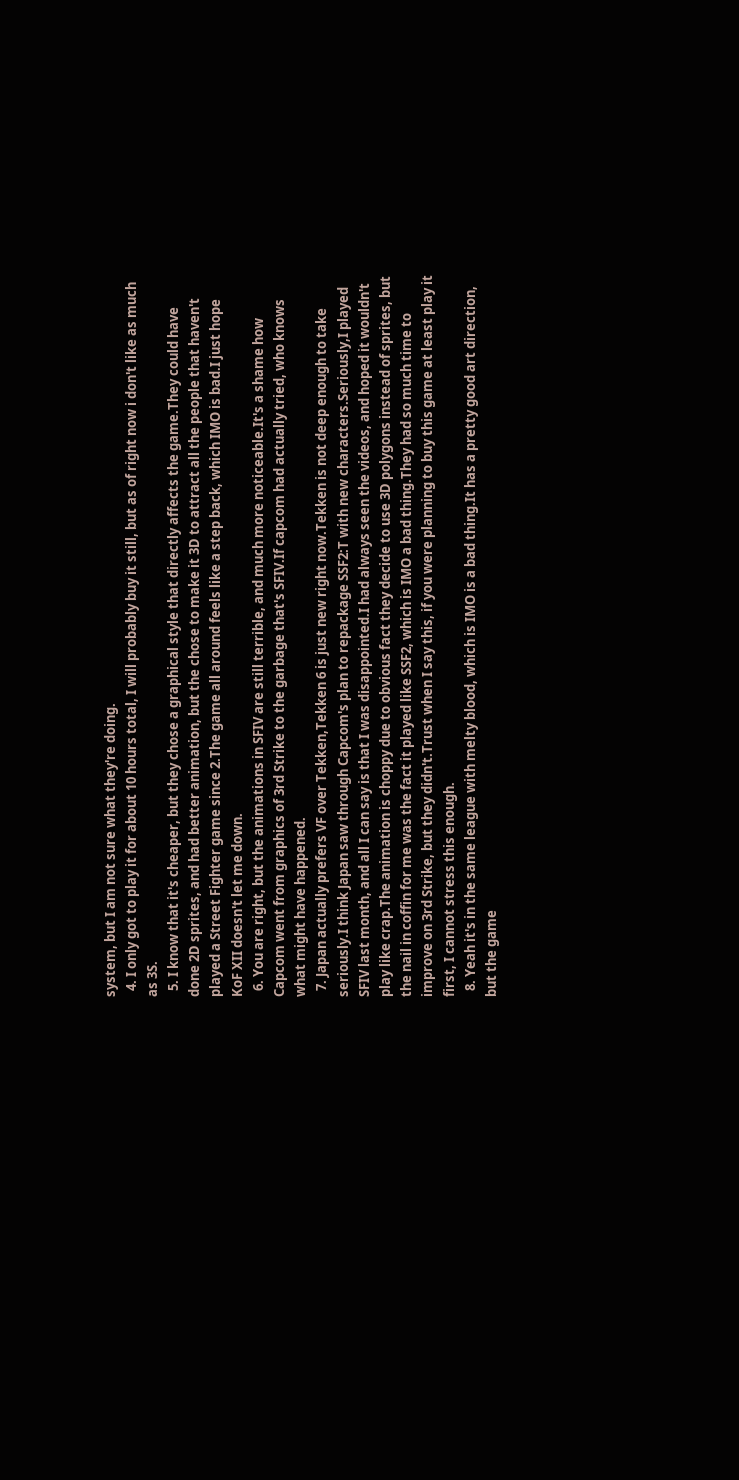system, but I am not sure what they're doing.
  4. I only got to play it for about 10 hours total, I will probably buy it still, but as of right now i don't like as much as 3S.
  5. I know that it's cheaper, but they chose a graphical style that directly affects the game.They could have done 2D sprites, and had better animation, but the chose to make it 3D to attract all the people that haven't played a Street Fighter game since 2.The game all around feels like a step back, which IMO is bad.I just hope KoF XII doesn't let me down.
  6. You are right, but the animations in SFIV are still terrible, and much more noticeable.It's a shame how Capcom went from graphics of 3rd Strike to the garbage that's SFIV.If capcom had actually tried, who knows what might have happened.
  7. Japan actually prefers VF over Tekken,Tekken 6 is just new right now.Tekken is not deep enough to take seriously.I think Japan saw through Capcom's plan to repackage SSF2:T with new characters.Seriously,I played SFIV last month, and all I can say is that I was disappointed.I had always seen the videos, and hoped it wouldn't play like crap.The animation is choppy due to obvious fact they decide to use 3D polygons instead of sprites, but the nail in coffin for me was the fact it played like SSF2, which is IMO a bad thing.They had so much time to improve on 3rd Strike, but they didn't.Trust when I say this, if you were planning to buy this game at least play it first, I cannot stress this enough.
  8. Yeah it's in the same league with melty blood, which is IMO is a bad thing.It has a pretty good art direction, but the game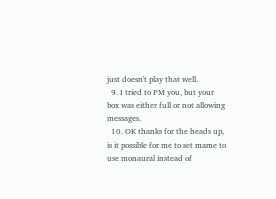just doesn't play that well.
  9. I tried to PM you, but your box was either full or not allowing messages.
  10. OK thanks for the heads up, is it possible for me to set mame to use monaural instead of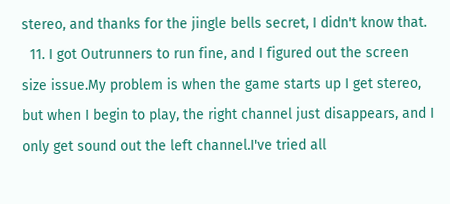stereo, and thanks for the jingle bells secret, I didn't know that.
  11. I got Outrunners to run fine, and I figured out the screen size issue.My problem is when the game starts up I get stereo, but when I begin to play, the right channel just disappears, and I only get sound out the left channel.I've tried all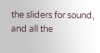the sliders for sound, and all the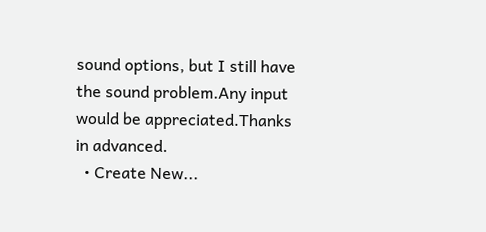sound options, but I still have the sound problem.Any input would be appreciated.Thanks in advanced.
  • Create New...